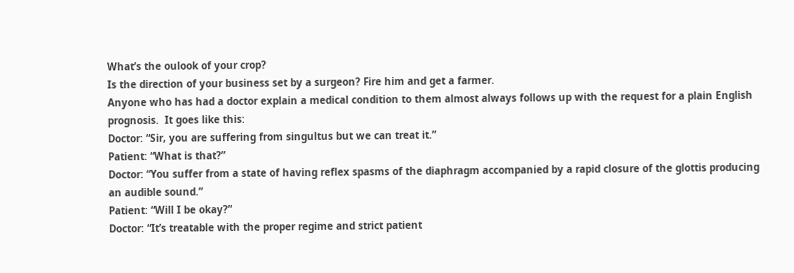What’s the oulook of your crop?
Is the direction of your business set by a surgeon? Fire him and get a farmer.
Anyone who has had a doctor explain a medical condition to them almost always follows up with the request for a plain English prognosis.  It goes like this:
Doctor: “Sir, you are suffering from singultus but we can treat it.”
Patient: “What is that?”
Doctor: “You suffer from a state of having reflex spasms of the diaphragm accompanied by a rapid closure of the glottis producing an audible sound.”
Patient: “Will I be okay?”
Doctor: “It’s treatable with the proper regime and strict patient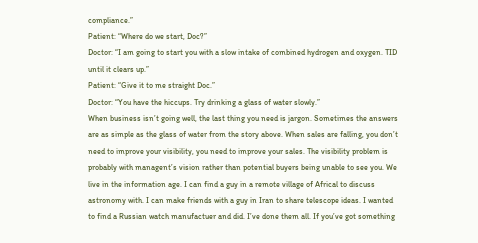compliance.”
Patient: “Where do we start, Doc?”
Doctor: “I am going to start you with a slow intake of combined hydrogen and oxygen. TID until it clears up.”
Patient: “Give it to me straight Doc.”
Doctor: “You have the hiccups. Try drinking a glass of water slowly.”
When business isn’t going well, the last thing you need is jargon. Sometimes the answers are as simple as the glass of water from the story above. When sales are falling, you don’t need to improve your visibility, you need to improve your sales. The visibility problem is probably with managent’s vision rather than potential buyers being unable to see you. We live in the information age. I can find a guy in a remote village of Africal to discuss astronomy with. I can make friends with a guy in Iran to share telescope ideas. I wanted to find a Russian watch manufactuer and did. I’ve done them all. If you’ve got something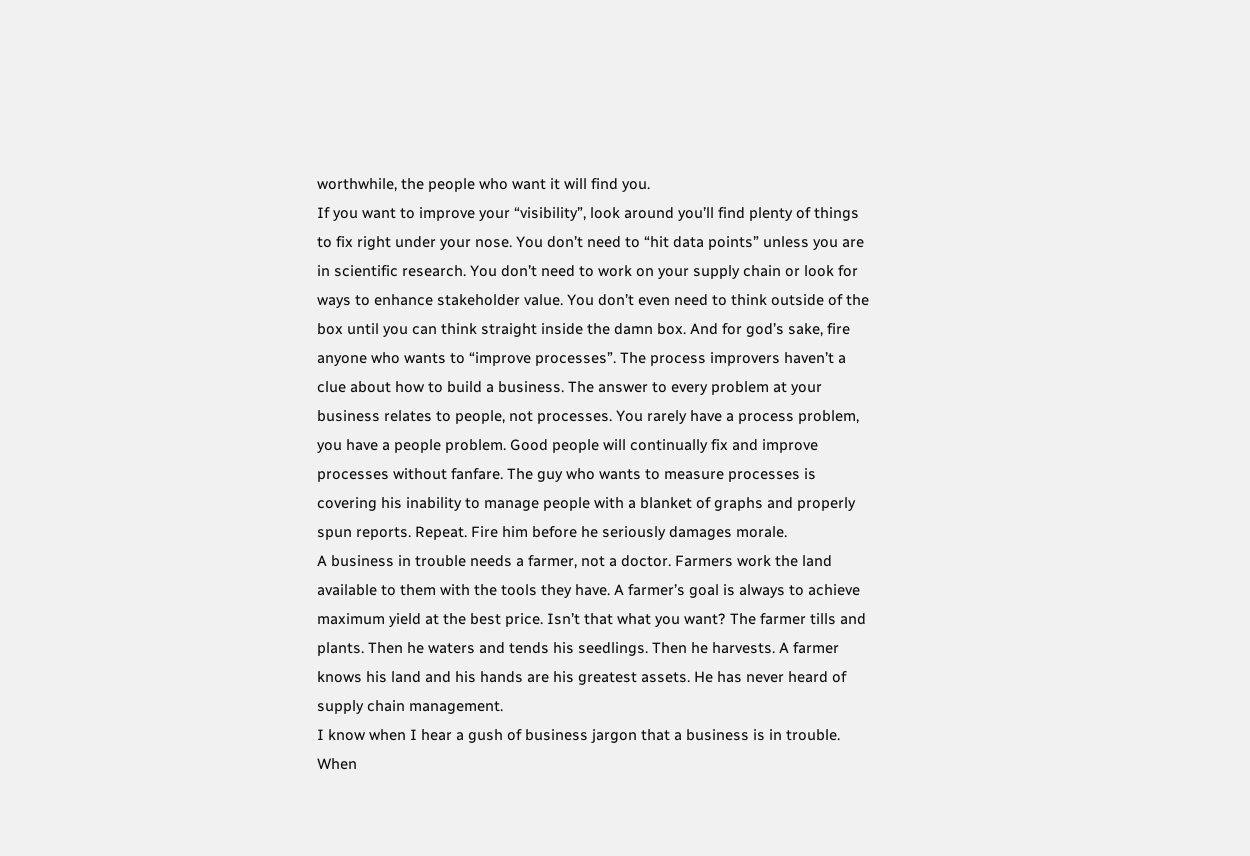worthwhile, the people who want it will find you.
If you want to improve your “visibility”, look around you’ll find plenty of things to fix right under your nose. You don’t need to “hit data points” unless you are in scientific research. You don’t need to work on your supply chain or look for ways to enhance stakeholder value. You don’t even need to think outside of the box until you can think straight inside the damn box. And for god’s sake, fire anyone who wants to “improve processes”. The process improvers haven’t a clue about how to build a business. The answer to every problem at your business relates to people, not processes. You rarely have a process problem, you have a people problem. Good people will continually fix and improve processes without fanfare. The guy who wants to measure processes is covering his inability to manage people with a blanket of graphs and properly spun reports. Repeat. Fire him before he seriously damages morale.
A business in trouble needs a farmer, not a doctor. Farmers work the land available to them with the tools they have. A farmer’s goal is always to achieve maximum yield at the best price. Isn’t that what you want? The farmer tills and plants. Then he waters and tends his seedlings. Then he harvests. A farmer knows his land and his hands are his greatest assets. He has never heard of supply chain management.
I know when I hear a gush of business jargon that a business is in trouble. When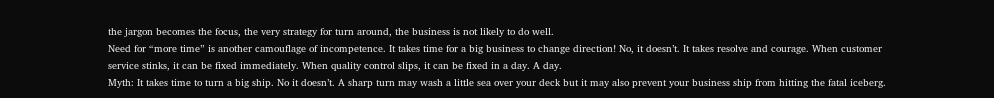the jargon becomes the focus, the very strategy for turn around, the business is not likely to do well.
Need for “more time” is another camouflage of incompetence. It takes time for a big business to change direction! No, it doesn’t. It takes resolve and courage. When customer service stinks, it can be fixed immediately. When quality control slips, it can be fixed in a day. A day.
Myth: It takes time to turn a big ship. No it doesn’t. A sharp turn may wash a little sea over your deck but it may also prevent your business ship from hitting the fatal iceberg.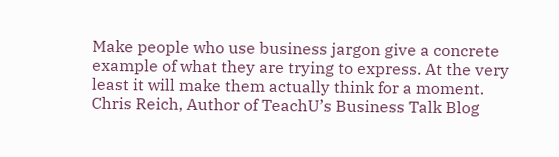Make people who use business jargon give a concrete example of what they are trying to express. At the very least it will make them actually think for a moment.
Chris Reich, Author of TeachU’s Business Talk Blog